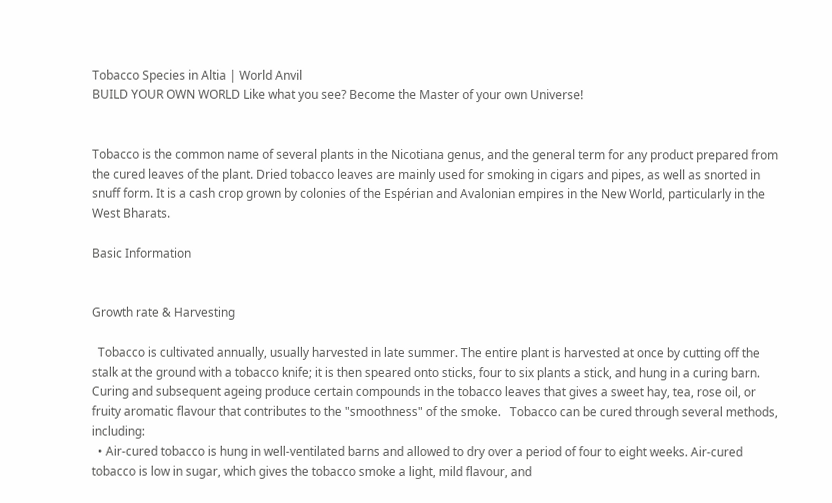Tobacco Species in Altia | World Anvil
BUILD YOUR OWN WORLD Like what you see? Become the Master of your own Universe!


Tobacco is the common name of several plants in the Nicotiana genus, and the general term for any product prepared from the cured leaves of the plant. Dried tobacco leaves are mainly used for smoking in cigars and pipes, as well as snorted in snuff form. It is a cash crop grown by colonies of the Espérian and Avalonian empires in the New World, particularly in the West Bharats.

Basic Information


Growth rate & Harvesting

  Tobacco is cultivated annually, usually harvested in late summer. The entire plant is harvested at once by cutting off the stalk at the ground with a tobacco knife; it is then speared onto sticks, four to six plants a stick, and hung in a curing barn. Curing and subsequent ageing produce certain compounds in the tobacco leaves that gives a sweet hay, tea, rose oil, or fruity aromatic flavour that contributes to the "smoothness" of the smoke.   Tobacco can be cured through several methods, including:
  • Air-cured tobacco is hung in well-ventilated barns and allowed to dry over a period of four to eight weeks. Air-cured tobacco is low in sugar, which gives the tobacco smoke a light, mild flavour, and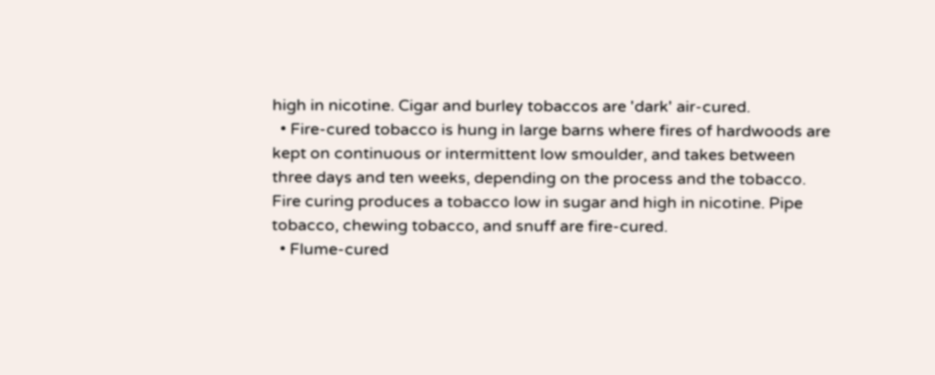high in nicotine. Cigar and burley tobaccos are 'dark' air-cured.
  • Fire-cured tobacco is hung in large barns where fires of hardwoods are kept on continuous or intermittent low smoulder, and takes between three days and ten weeks, depending on the process and the tobacco. Fire curing produces a tobacco low in sugar and high in nicotine. Pipe tobacco, chewing tobacco, and snuff are fire-cured.
  • Flume-cured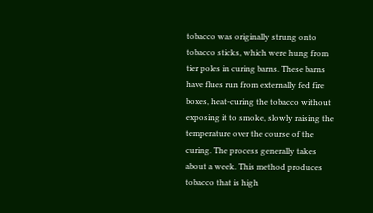tobacco was originally strung onto tobacco sticks, which were hung from tier poles in curing barns. These barns have flues run from externally fed fire boxes, heat-curing the tobacco without exposing it to smoke, slowly raising the temperature over the course of the curing. The process generally takes about a week. This method produces tobacco that is high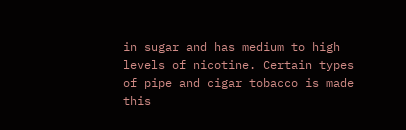in sugar and has medium to high levels of nicotine. Certain types of pipe and cigar tobacco is made this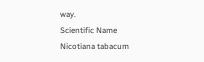way.
Scientific Name
Nicotiana tabacum